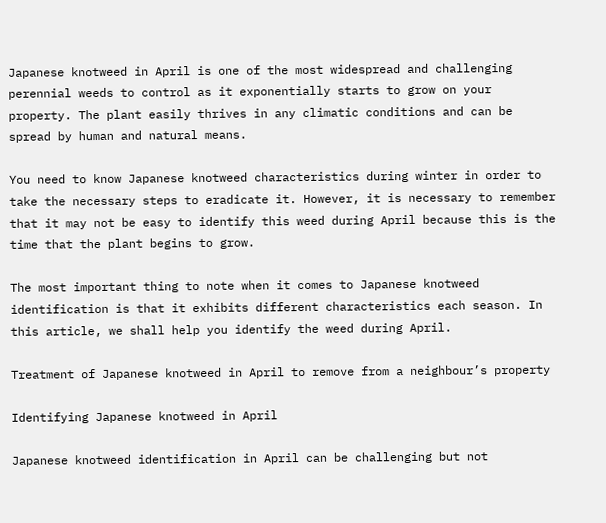Japanese knotweed in April is one of the most widespread and challenging perennial weeds to control as it exponentially starts to grow on your property. The plant easily thrives in any climatic conditions and can be spread by human and natural means.

You need to know Japanese knotweed characteristics during winter in order to take the necessary steps to eradicate it. However, it is necessary to remember that it may not be easy to identify this weed during April because this is the time that the plant begins to grow.

The most important thing to note when it comes to Japanese knotweed identification is that it exhibits different characteristics each season. In this article, we shall help you identify the weed during April.

Treatment of Japanese knotweed in April to remove from a neighbour’s property

Identifying Japanese knotweed in April

Japanese knotweed identification in April can be challenging but not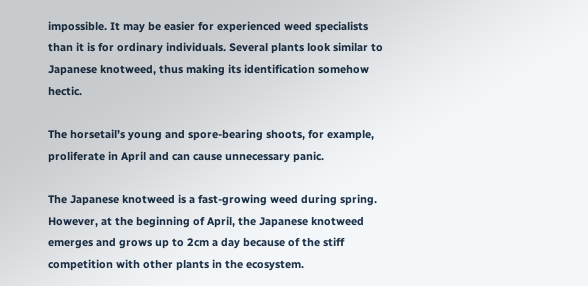impossible. It may be easier for experienced weed specialists than it is for ordinary individuals. Several plants look similar to Japanese knotweed, thus making its identification somehow hectic.

The horsetail’s young and spore-bearing shoots, for example, proliferate in April and can cause unnecessary panic.

The Japanese knotweed is a fast-growing weed during spring. However, at the beginning of April, the Japanese knotweed emerges and grows up to 2cm a day because of the stiff competition with other plants in the ecosystem.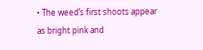• The weed’s first shoots appear as bright pink and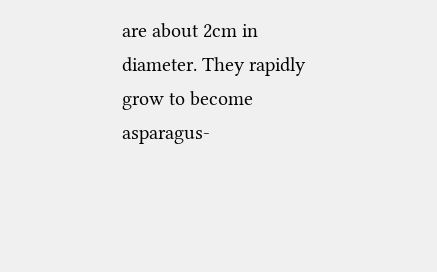are about 2cm in diameter. They rapidly grow to become asparagus-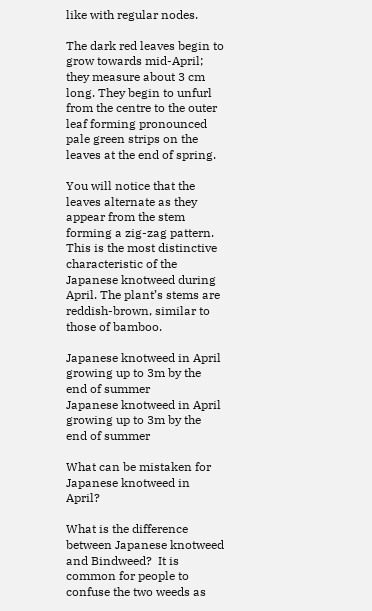like with regular nodes.

The dark red leaves begin to grow towards mid-April; they measure about 3 cm long. They begin to unfurl from the centre to the outer leaf forming pronounced pale green strips on the leaves at the end of spring.

You will notice that the leaves alternate as they appear from the stem forming a zig-zag pattern. This is the most distinctive characteristic of the Japanese knotweed during  April. The plant’s stems are reddish-brown, similar to those of bamboo.

Japanese knotweed in April growing up to 3m by the end of summer
Japanese knotweed in April growing up to 3m by the end of summer

What can be mistaken for Japanese knotweed in April?

What is the difference between Japanese knotweed and Bindweed?  It is common for people to confuse the two weeds as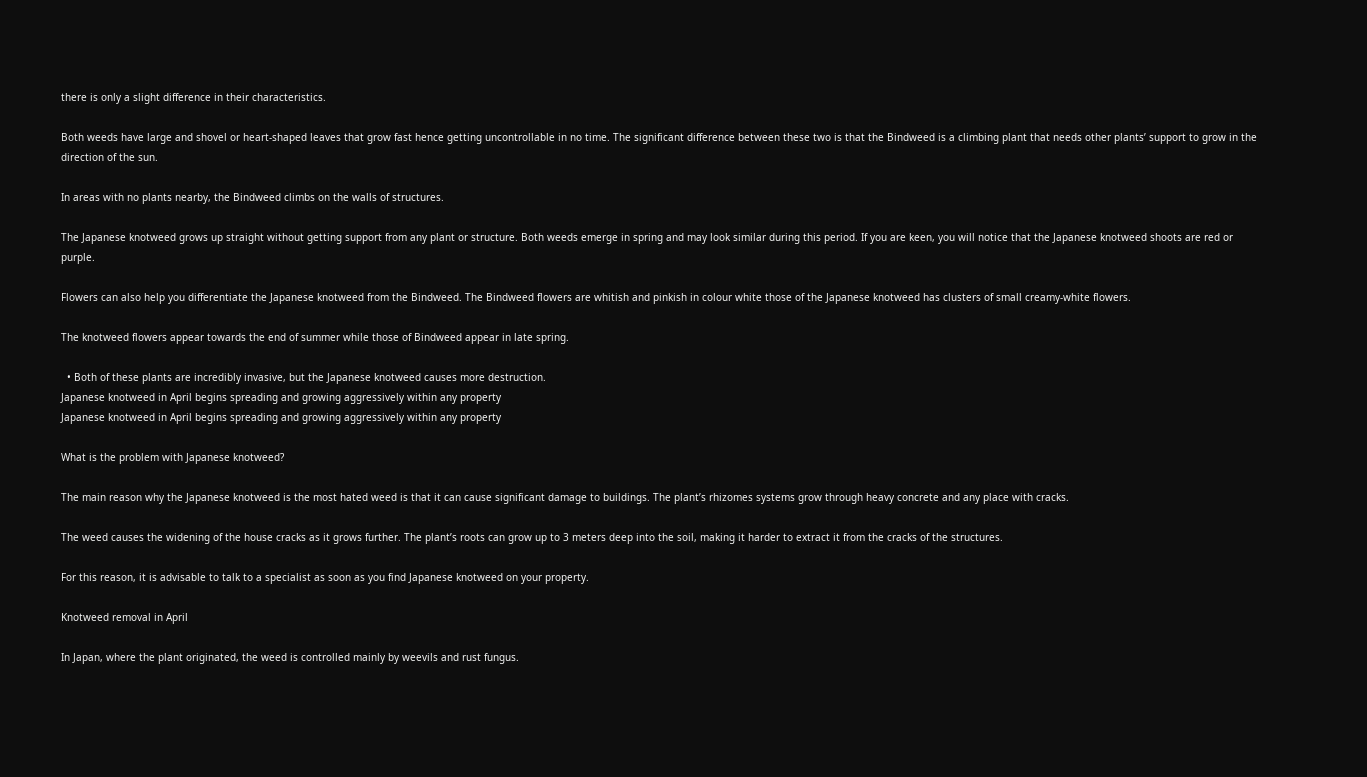there is only a slight difference in their characteristics.

Both weeds have large and shovel or heart-shaped leaves that grow fast hence getting uncontrollable in no time. The significant difference between these two is that the Bindweed is a climbing plant that needs other plants’ support to grow in the direction of the sun.

In areas with no plants nearby, the Bindweed climbs on the walls of structures.

The Japanese knotweed grows up straight without getting support from any plant or structure. Both weeds emerge in spring and may look similar during this period. If you are keen, you will notice that the Japanese knotweed shoots are red or purple.

Flowers can also help you differentiate the Japanese knotweed from the Bindweed. The Bindweed flowers are whitish and pinkish in colour white those of the Japanese knotweed has clusters of small creamy-white flowers.

The knotweed flowers appear towards the end of summer while those of Bindweed appear in late spring.

  • Both of these plants are incredibly invasive, but the Japanese knotweed causes more destruction.
Japanese knotweed in April begins spreading and growing aggressively within any property
Japanese knotweed in April begins spreading and growing aggressively within any property

What is the problem with Japanese knotweed?

The main reason why the Japanese knotweed is the most hated weed is that it can cause significant damage to buildings. The plant’s rhizomes systems grow through heavy concrete and any place with cracks.

The weed causes the widening of the house cracks as it grows further. The plant’s roots can grow up to 3 meters deep into the soil, making it harder to extract it from the cracks of the structures.

For this reason, it is advisable to talk to a specialist as soon as you find Japanese knotweed on your property.

Knotweed removal in April

In Japan, where the plant originated, the weed is controlled mainly by weevils and rust fungus.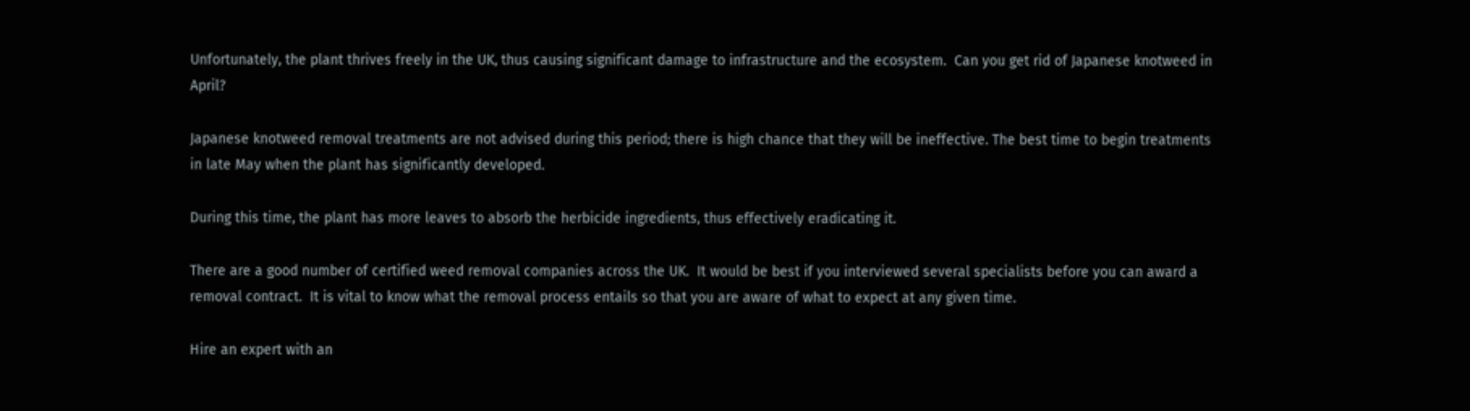Unfortunately, the plant thrives freely in the UK, thus causing significant damage to infrastructure and the ecosystem.  Can you get rid of Japanese knotweed in April?

Japanese knotweed removal treatments are not advised during this period; there is high chance that they will be ineffective. The best time to begin treatments in late May when the plant has significantly developed.

During this time, the plant has more leaves to absorb the herbicide ingredients, thus effectively eradicating it.

There are a good number of certified weed removal companies across the UK.  It would be best if you interviewed several specialists before you can award a removal contract.  It is vital to know what the removal process entails so that you are aware of what to expect at any given time.

Hire an expert with an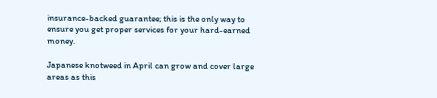insurance-backed guarantee; this is the only way to ensure you get proper services for your hard-earned money.

Japanese knotweed in April can grow and cover large areas as this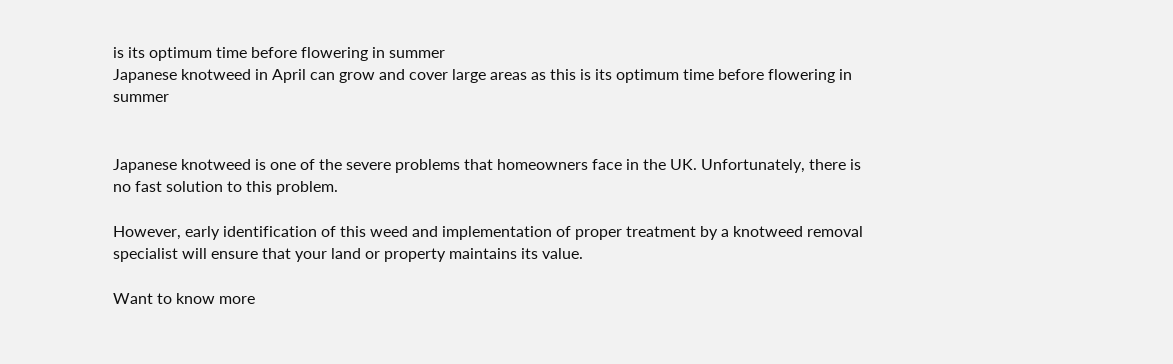is its optimum time before flowering in summer
Japanese knotweed in April can grow and cover large areas as this is its optimum time before flowering in summer


Japanese knotweed is one of the severe problems that homeowners face in the UK. Unfortunately, there is no fast solution to this problem.

However, early identification of this weed and implementation of proper treatment by a knotweed removal specialist will ensure that your land or property maintains its value.

Want to know more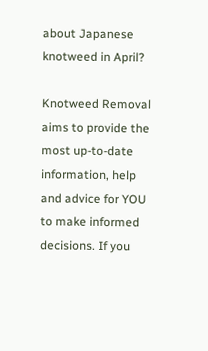about Japanese knotweed in April?

Knotweed Removal aims to provide the most up-to-date information, help and advice for YOU to make informed decisions. If you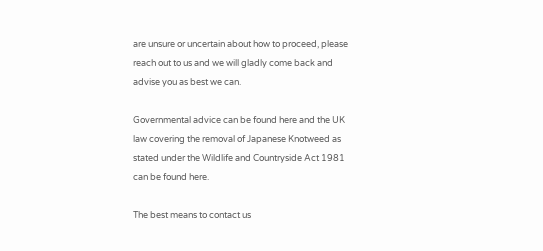are unsure or uncertain about how to proceed, please reach out to us and we will gladly come back and advise you as best we can.

Governmental advice can be found here and the UK law covering the removal of Japanese Knotweed as stated under the Wildlife and Countryside Act 1981 can be found here.

The best means to contact us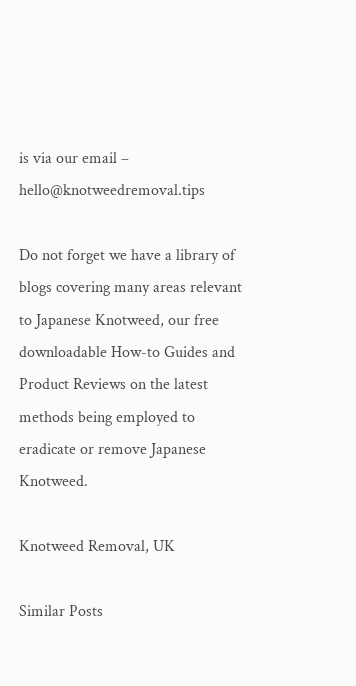is via our email – hello@knotweedremoval.tips

Do not forget we have a library of blogs covering many areas relevant to Japanese Knotweed, our free downloadable How-to Guides and Product Reviews on the latest methods being employed to eradicate or remove Japanese Knotweed.

Knotweed Removal, UK

Similar Posts